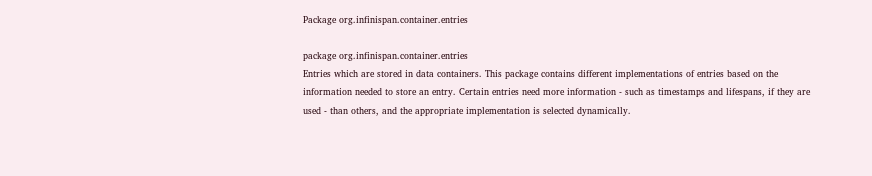Package org.infinispan.container.entries

package org.infinispan.container.entries
Entries which are stored in data containers. This package contains different implementations of entries based on the information needed to store an entry. Certain entries need more information - such as timestamps and lifespans, if they are used - than others, and the appropriate implementation is selected dynamically.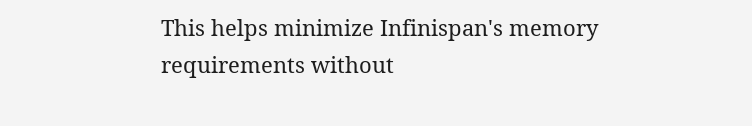This helps minimize Infinispan's memory requirements without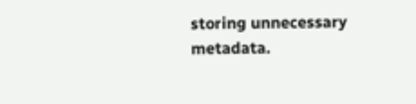storing unnecessary metadata.